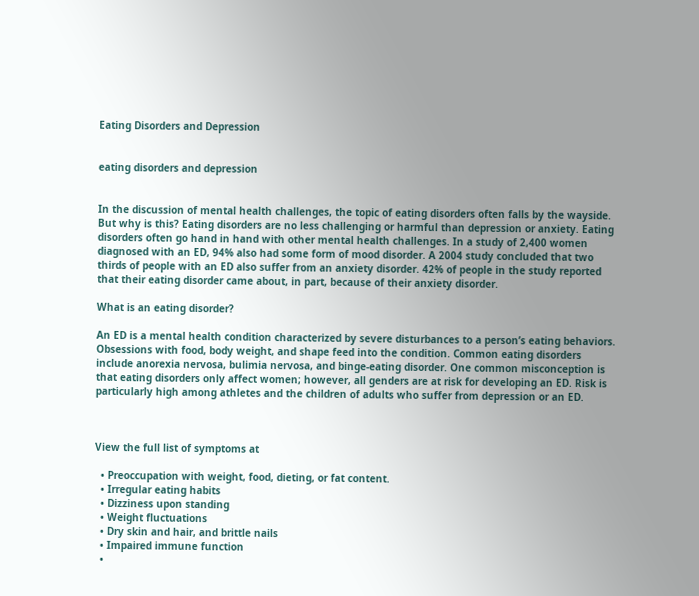Eating Disorders and Depression


eating disorders and depression


In the discussion of mental health challenges, the topic of eating disorders often falls by the wayside. But why is this? Eating disorders are no less challenging or harmful than depression or anxiety. Eating disorders often go hand in hand with other mental health challenges. In a study of 2,400 women diagnosed with an ED, 94% also had some form of mood disorder. A 2004 study concluded that two thirds of people with an ED also suffer from an anxiety disorder. 42% of people in the study reported that their eating disorder came about, in part, because of their anxiety disorder.

What is an eating disorder?

An ED is a mental health condition characterized by severe disturbances to a person’s eating behaviors. Obsessions with food, body weight, and shape feed into the condition. Common eating disorders include anorexia nervosa, bulimia nervosa, and binge-eating disorder. One common misconception is that eating disorders only affect women; however, all genders are at risk for developing an ED. Risk is particularly high among athletes and the children of adults who suffer from depression or an ED.



View the full list of symptoms at

  • Preoccupation with weight, food, dieting, or fat content.
  • Irregular eating habits
  • Dizziness upon standing
  • Weight fluctuations
  • Dry skin and hair, and brittle nails
  • Impaired immune function
  •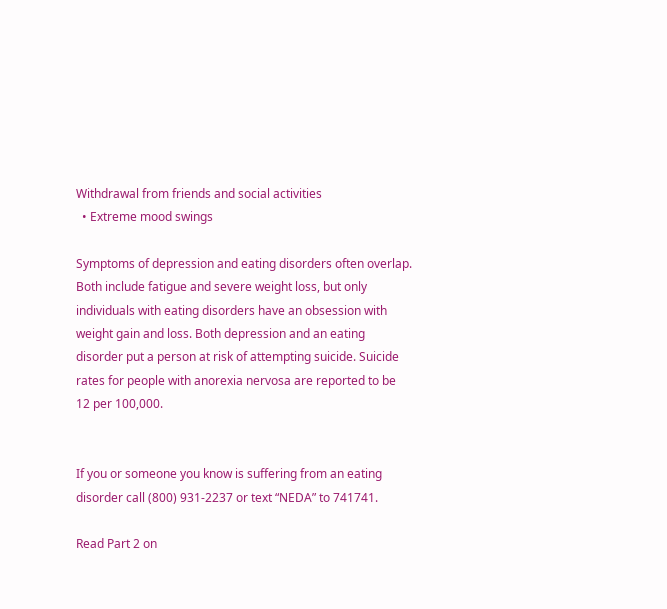Withdrawal from friends and social activities
  • Extreme mood swings

Symptoms of depression and eating disorders often overlap. Both include fatigue and severe weight loss, but only individuals with eating disorders have an obsession with weight gain and loss. Both depression and an eating disorder put a person at risk of attempting suicide. Suicide rates for people with anorexia nervosa are reported to be 12 per 100,000.


If you or someone you know is suffering from an eating disorder call (800) 931-2237 or text “NEDA” to 741741.

Read Part 2 on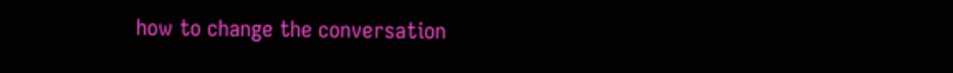how to change the conversation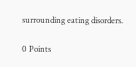surrounding eating disorders.

0 Points